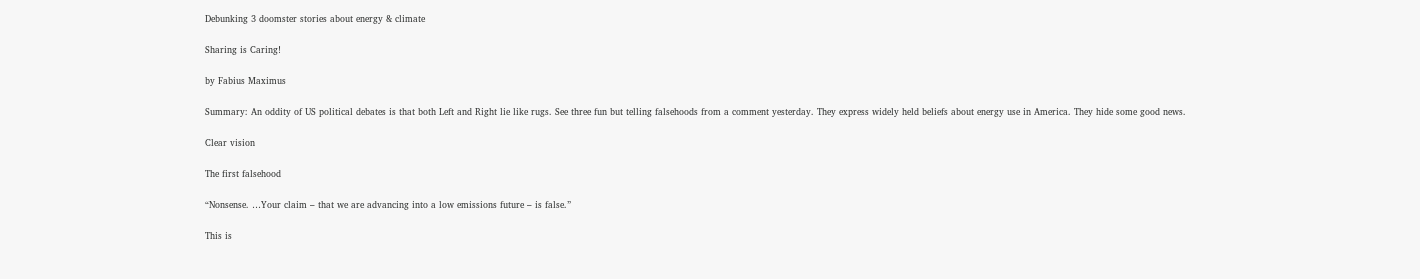Debunking 3 doomster stories about energy & climate

Sharing is Caring!

by Fabius Maximus

Summary: An oddity of US political debates is that both Left and Right lie like rugs. See three fun but telling falsehoods from a comment yesterday. They express widely held beliefs about energy use in America. They hide some good news.

Clear vision

The first falsehood

“Nonsense. …Your claim – that we are advancing into a low emissions future – is false.”

This is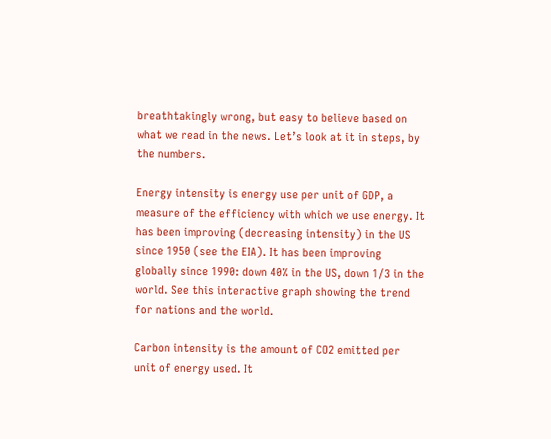breathtakingly wrong, but easy to believe based on what we read in the news. Let’s look at it in steps, by the numbers.

Energy intensity is energy use per unit of GDP, a measure of the efficiency with which we use energy. It has been improving (decreasing intensity) in the US since 1950 (see the EIA). It has been improving globally since 1990: down 40% in the US, down 1/3 in the world. See this interactive graph showing the trend for nations and the world.

Carbon intensity is the amount of CO2 emitted per unit of energy used. It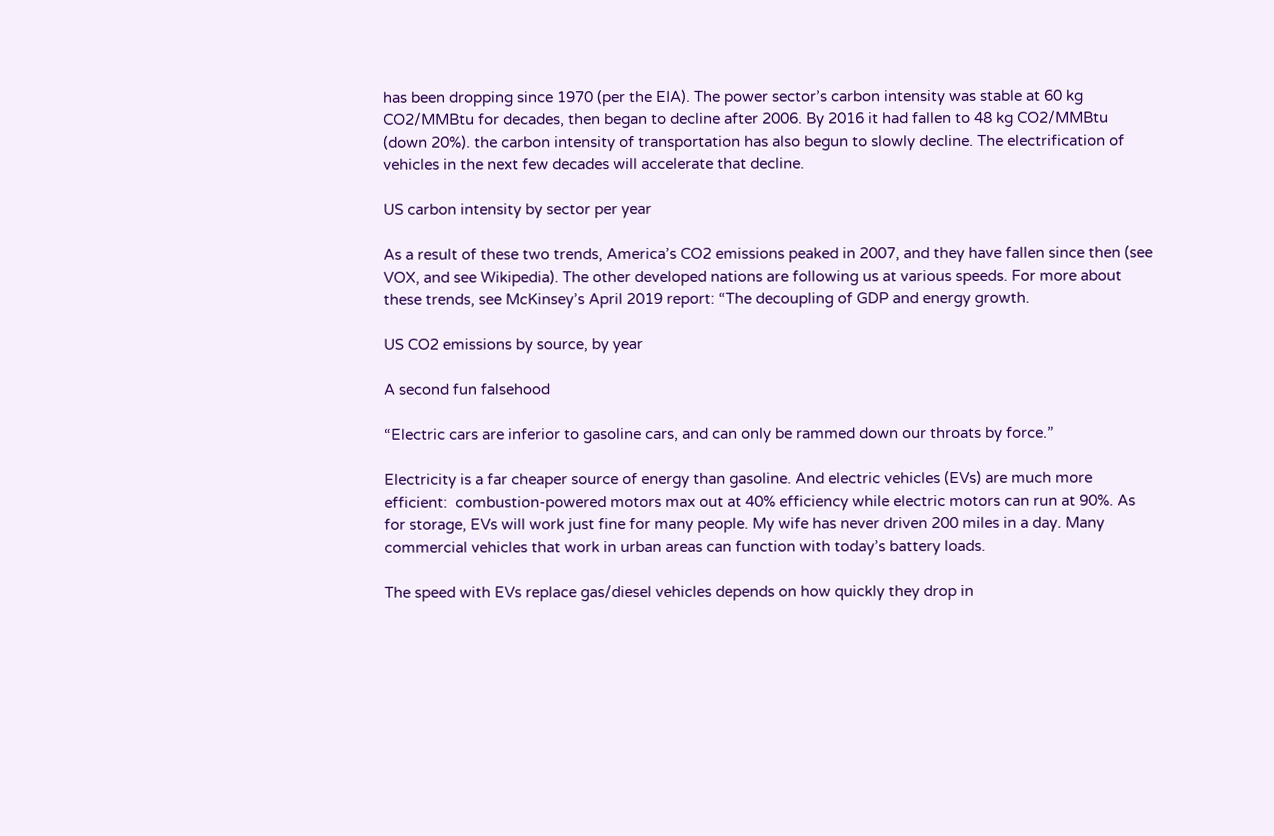has been dropping since 1970 (per the EIA). The power sector’s carbon intensity was stable at 60 kg CO2/MMBtu for decades, then began to decline after 2006. By 2016 it had fallen to 48 kg CO2/MMBtu (down 20%). the carbon intensity of transportation has also begun to slowly decline. The electrification of vehicles in the next few decades will accelerate that decline.

US carbon intensity by sector per year

As a result of these two trends, America’s CO2 emissions peaked in 2007, and they have fallen since then (see VOX, and see Wikipedia). The other developed nations are following us at various speeds. For more about these trends, see McKinsey’s April 2019 report: “The decoupling of GDP and energy growth.

US CO2 emissions by source, by year

A second fun falsehood

“Electric cars are inferior to gasoline cars, and can only be rammed down our throats by force.”

Electricity is a far cheaper source of energy than gasoline. And electric vehicles (EVs) are much more efficient:  combustion-powered motors max out at 40% efficiency while electric motors can run at 90%. As for storage, EVs will work just fine for many people. My wife has never driven 200 miles in a day. Many commercial vehicles that work in urban areas can function with today’s battery loads.

The speed with EVs replace gas/diesel vehicles depends on how quickly they drop in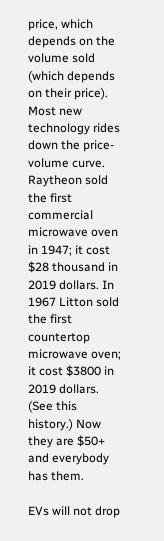price, which depends on the volume sold (which depends on their price). Most new technology rides down the price-volume curve. Raytheon sold the first commercial microwave oven in 1947; it cost $28 thousand in 2019 dollars. In 1967 Litton sold the first countertop microwave oven; it cost $3800 in 2019 dollars. (See this history.) Now they are $50+ and everybody has them.

EVs will not drop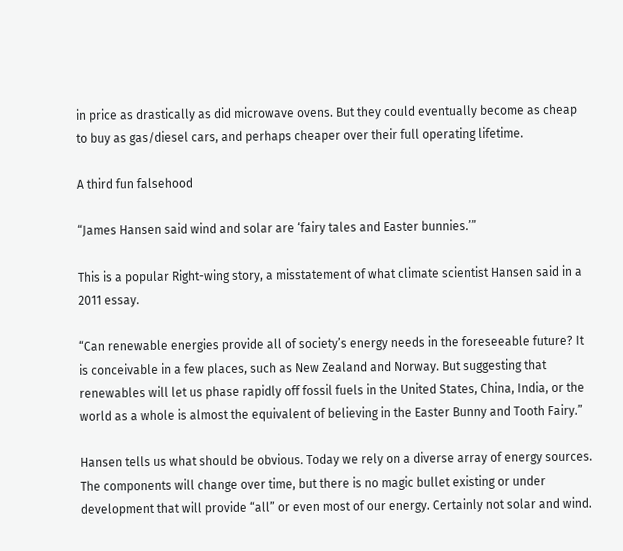in price as drastically as did microwave ovens. But they could eventually become as cheap to buy as gas/diesel cars, and perhaps cheaper over their full operating lifetime.

A third fun falsehood

“James Hansen said wind and solar are ‘fairy tales and Easter bunnies.’”

This is a popular Right-wing story, a misstatement of what climate scientist Hansen said in a 2011 essay.

“Can renewable energies provide all of society’s energy needs in the foreseeable future? It is conceivable in a few places, such as New Zealand and Norway. But suggesting that renewables will let us phase rapidly off fossil fuels in the United States, China, India, or the world as a whole is almost the equivalent of believing in the Easter Bunny and Tooth Fairy.”

Hansen tells us what should be obvious. Today we rely on a diverse array of energy sources. The components will change over time, but there is no magic bullet existing or under development that will provide “all” or even most of our energy. Certainly not solar and wind.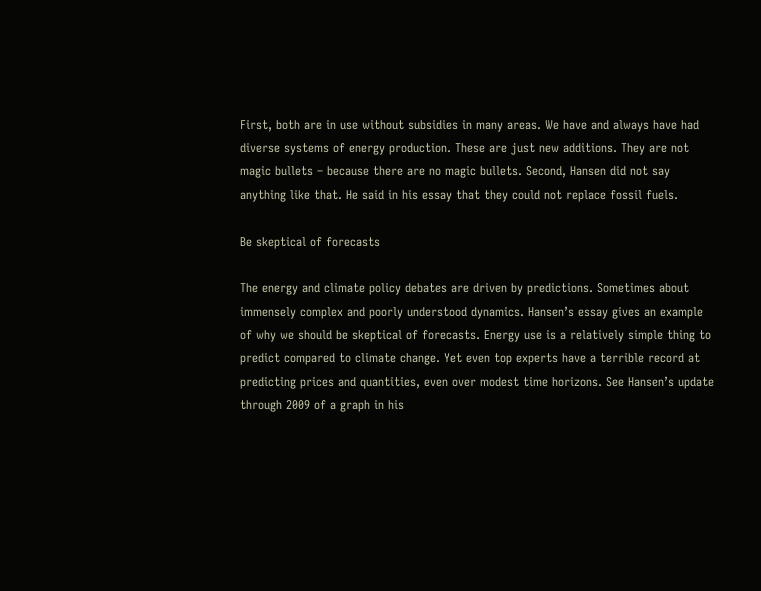First, both are in use without subsidies in many areas. We have and always have had diverse systems of energy production. These are just new additions. They are not magic bullets – because there are no magic bullets. Second, Hansen did not say anything like that. He said in his essay that they could not replace fossil fuels.

Be skeptical of forecasts

The energy and climate policy debates are driven by predictions. Sometimes about immensely complex and poorly understood dynamics. Hansen’s essay gives an example of why we should be skeptical of forecasts. Energy use is a relatively simple thing to predict compared to climate change. Yet even top experts have a terrible record at predicting prices and quantities, even over modest time horizons. See Hansen’s update through 2009 of a graph in his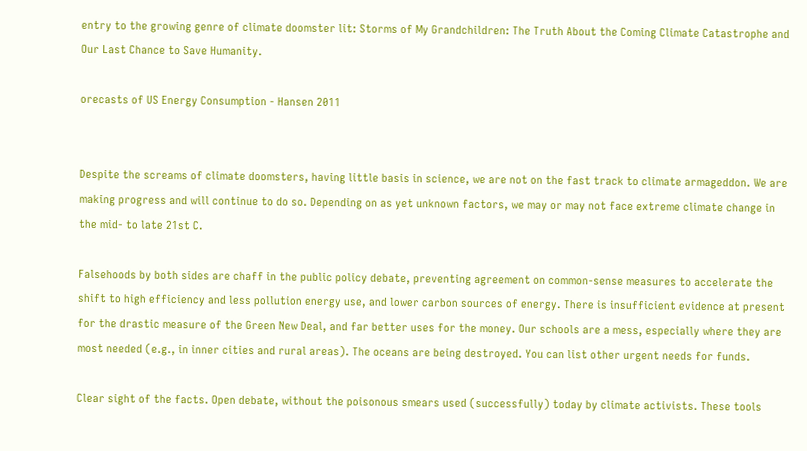entry to the growing genre of climate doomster lit: Storms of My Grandchildren: The Truth About the Coming Climate Catastrophe and Our Last Chance to Save Humanity.

orecasts of US Energy Consumption - Hansen 2011


Despite the screams of climate doomsters, having little basis in science, we are not on the fast track to climate armageddon. We are making progress and will continue to do so. Depending on as yet unknown factors, we may or may not face extreme climate change in the mid- to late 21st C.

Falsehoods by both sides are chaff in the public policy debate, preventing agreement on common-sense measures to accelerate the shift to high efficiency and less pollution energy use, and lower carbon sources of energy. There is insufficient evidence at present for the drastic measure of the Green New Deal, and far better uses for the money. Our schools are a mess, especially where they are most needed (e.g., in inner cities and rural areas). The oceans are being destroyed. You can list other urgent needs for funds.

Clear sight of the facts. Open debate, without the poisonous smears used (successfully) today by climate activists. These tools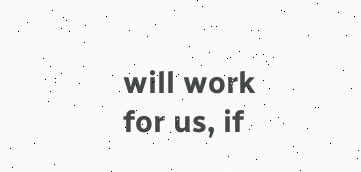will work for us, if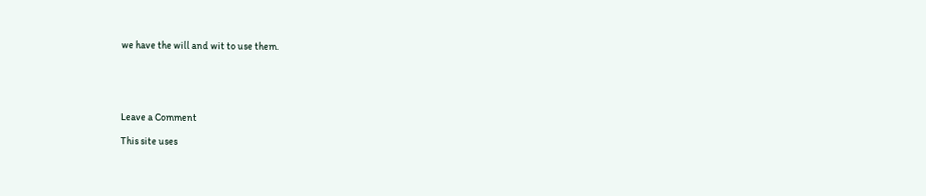we have the will and wit to use them.





Leave a Comment

This site uses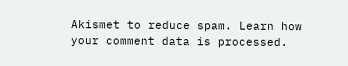Akismet to reduce spam. Learn how your comment data is processed.